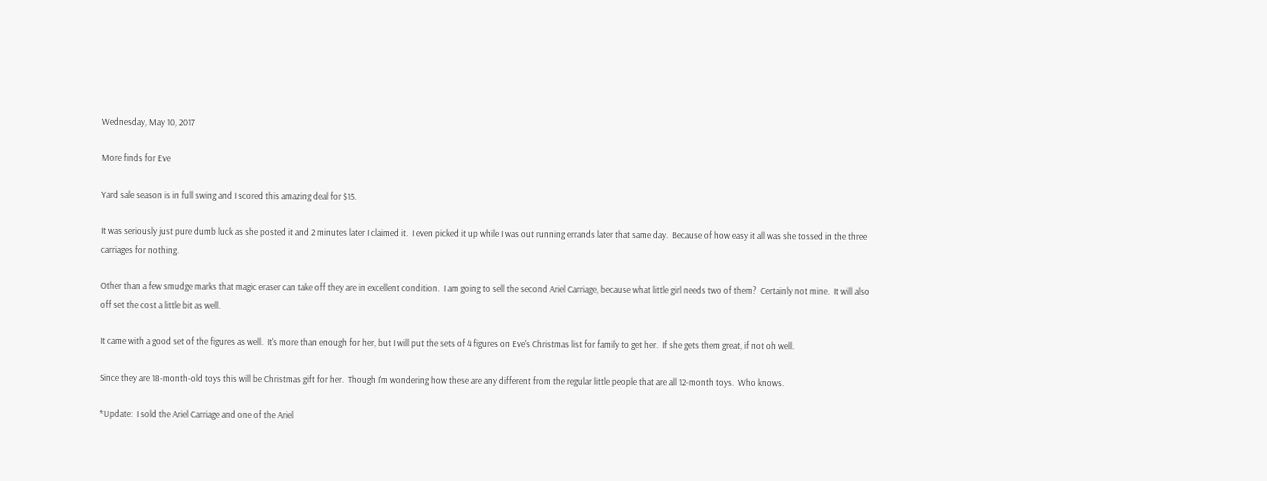Wednesday, May 10, 2017

More finds for Eve

Yard sale season is in full swing and I scored this amazing deal for $15.

It was seriously just pure dumb luck as she posted it and 2 minutes later I claimed it.  I even picked it up while I was out running errands later that same day.  Because of how easy it all was she tossed in the three carriages for nothing.

Other than a few smudge marks that magic eraser can take off they are in excellent condition.  I am going to sell the second Ariel Carriage, because what little girl needs two of them?  Certainly not mine.  It will also off set the cost a little bit as well.

It came with a good set of the figures as well.  It's more than enough for her, but I will put the sets of 4 figures on Eve's Christmas list for family to get her.  If she gets them great, if not oh well.

Since they are 18-month-old toys this will be Christmas gift for her.  Though I'm wondering how these are any different from the regular little people that are all 12-month toys.  Who knows.

*Update:  I sold the Ariel Carriage and one of the Ariel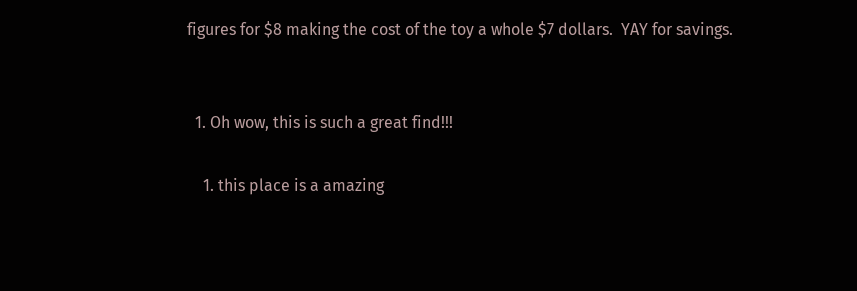figures for $8 making the cost of the toy a whole $7 dollars.  YAY for savings.


  1. Oh wow, this is such a great find!!!

    1. this place is a amazing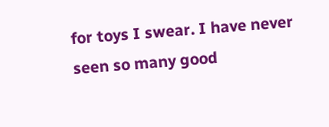for toys I swear. I have never seen so many good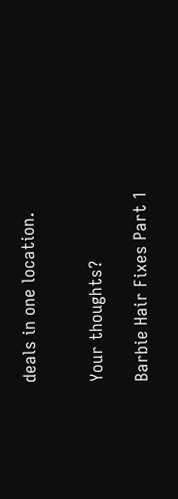deals in one location.


Your thoughts?

Barbie Hair Fixes Part 1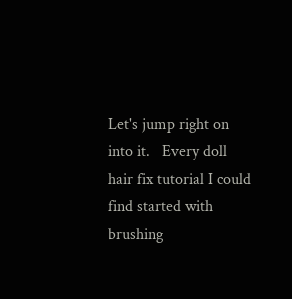Let's jump right on into it.   Every doll hair fix tutorial I could find started with brushing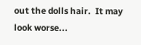out the dolls hair.  It may look worse...